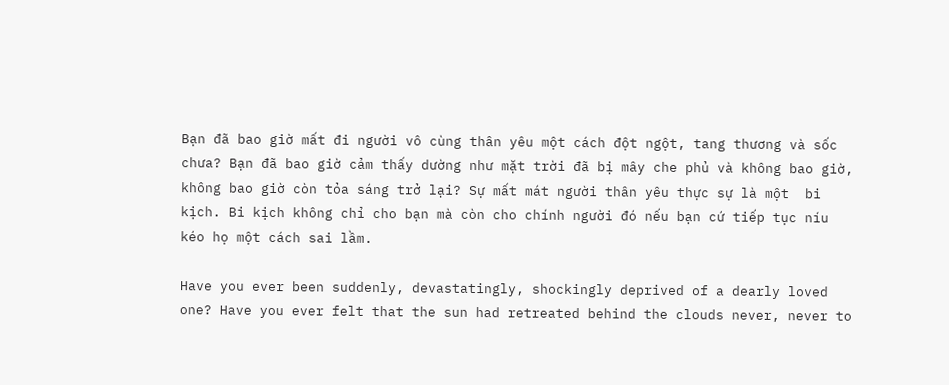Bạn đã bao giờ mất đi người vô cùng thân yêu một cách đột ngột, tang thương và sốc chưa? Bạn đã bao giờ cảm thấy dường như mặt trời đã bị mây che phủ và không bao giờ, không bao giờ còn tỏa sáng trở lại? Sự mất mát người thân yêu thực sự là một  bi kịch. Bi kịch không chỉ cho bạn mà còn cho chính người đó nếu bạn cứ tiếp tục níu kéo họ một cách sai lầm.

Have you ever been suddenly, devastatingly, shockingly deprived of a dearly loved one? Have you ever felt that the sun had retreated behind the clouds never, never to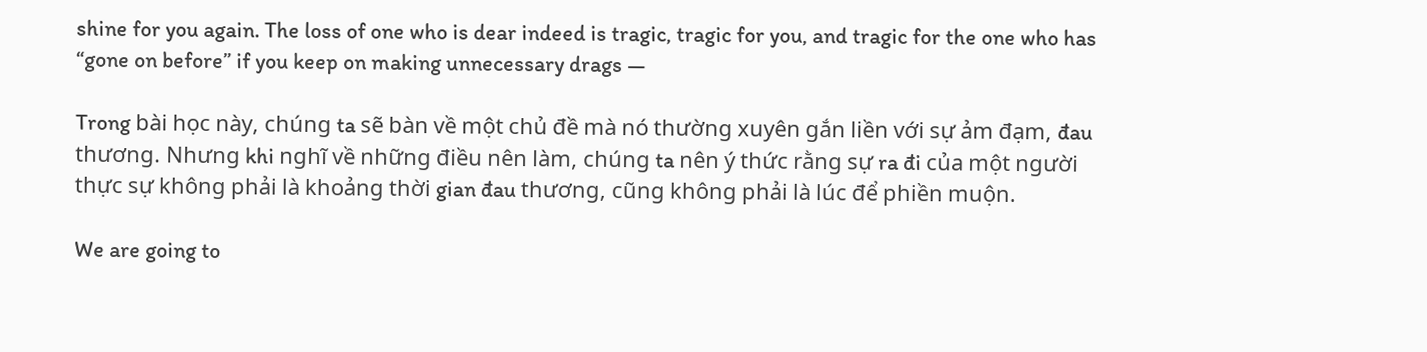shine for you again. The loss of one who is dear indeed is tragic, tragic for you, and tragic for the one who has “gone on before” if you keep on making unnecessary drags —

Trong bài học này, chúng ta sẽ bàn về một chủ đề mà nó thường xuyên gắn liền với sự ảm đạm, đau thương. Nhưng khi nghĩ về những điều nên làm, chúng ta nên ý thức rằng sự ra đi của một người thực sự không phải là khoảng thời gian đau thương, cũng không phải là lúc để phiền muộn.

We are going to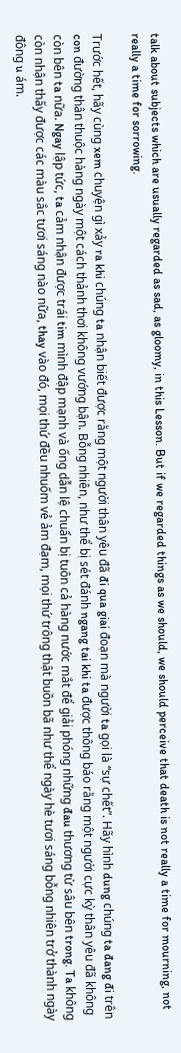talk about subjects which are usually regarded as sad, as gloomy, in this Lesson. But if we regarded things as we should, we should perceive that death is not really a time for mourning, not really a time for sorrowing.

Trước hết, hãy cùng xem chuyện gì xảy ra khi chúng ta nhận biết được rằng một người thân yêu đã đi qua giai đoạn mà người ta gọi là “sự chết”. Hãy hình dung chúng ta đang đi trên con đường thân thuộc hàng ngày một cách thảnh thơi không vướng bận. Bỗng nhiên, như thể bị sét đánh ngang tai khi ta được thông báo rằng một người cực kỳ thân yêu đã không còn bên ta nữa. Ngay lập tức, ta cảm nhận được trái tim mình đập mạnh và ống dẫn lệ chuẩn bị tuôn cả hàng nước mắt để giải phóng những đau thương từ sâu bên trong. Ta không còn nhận thấy được các màu sắc tươi sáng nào nữa, thay vào đó, mọi thứ đều nhuốm vẻ ảm đạm, mọi thứ trông thật buồn bã như thể ngày hè tươi sáng bỗng nhiên trở thành ngày đông u ám.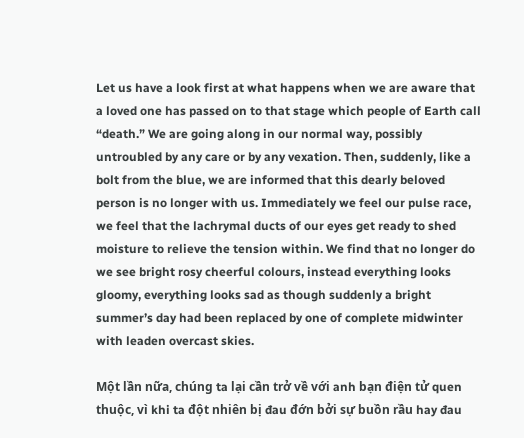Let us have a look first at what happens when we are aware that a loved one has passed on to that stage which people of Earth call “death.” We are going along in our normal way, possibly untroubled by any care or by any vexation. Then, suddenly, like a bolt from the blue, we are informed that this dearly beloved person is no longer with us. Immediately we feel our pulse race, we feel that the lachrymal ducts of our eyes get ready to shed moisture to relieve the tension within. We find that no longer do we see bright rosy cheerful colours, instead everything looks gloomy, everything looks sad as though suddenly a bright summer’s day had been replaced by one of complete midwinter with leaden overcast skies.

Một lần nữa, chúng ta lại cần trở về với anh bạn điện tử quen thuộc, vì khi ta đột nhiên bị đau đớn bởi sự buồn rầu hay đau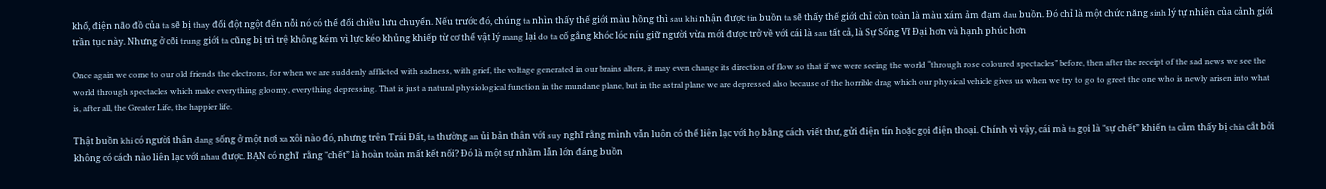khổ, điện não đồ của ta sẽ bị thay đổi đột ngột đến nỗi nó có thể đổi chiều lưu chuyển. Nếu trước đó, chúng ta nhìn thấy thế giới màu hồng thì sau khi nhận được tin buồn ta sẽ thấy thế giới chỉ còn toàn là màu xám ảm đạm đau buồn. Đó chỉ là một chức năng sinh lý tự nhiên của cảnh giới trần tục này. Nhưng ở cõi trung giới ta cũng bị trì trệ không kém vì lực kéo khủng khiếp từ cơ thể vật lý mang lại do ta cố gắng khóc lóc níu giữ người vừa mới được trở về với cái là sau tất cả, là Sự Sống Vĩ Đại hơn và hạnh phúc hơn

Once again we come to our old friends the electrons, for when we are suddenly afflicted with sadness, with grief, the voltage generated in our brains alters, it may even change its direction of flow so that if we were seeing the world “through rose coloured spectacles” before, then after the receipt of the sad news we see the world through spectacles which make everything gloomy, everything depressing. That is just a natural physiological function in the mundane plane, but in the astral plane we are depressed also because of the horrible drag which our physical vehicle gives us when we try to go to greet the one who is newly arisen into what is, after all, the Greater Life, the happier life.

Thật buồn khi có người thân đang sống ở một nơi xa xôi nào đó, nhưng trên Trái Đất, ta thường an ủi bản thân với suy nghĩ rằng mình vẫn luôn có thể liên lạc với họ bằng cách viết thư, gửi điện tín hoặc gọi điện thoại. Chính vì vậy, cái mà ta gọi là “sự chết” khiến ta cảm thấy bị chia cắt bởi không có cách nào liên lạc với nhau được. BẠN có nghĩ  rằng “chết” là hoàn toàn mất kết nối? Đó là một sự nhầm lẫn lớn đáng buồn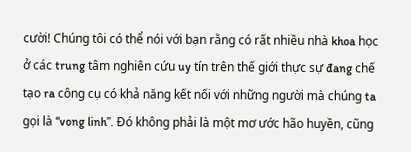cười! Chúng tôi có thể nói với bạn rằng có rất nhiều nhà khoa học ở các trung tâm nghiên cứu uy tín trên thế giới thực sự đang chế tạo ra công cụ có khả năng kết nối với những người mà chúng ta gọi là “vong linh”. Đó không phải là một mơ ước hão huyền, cũng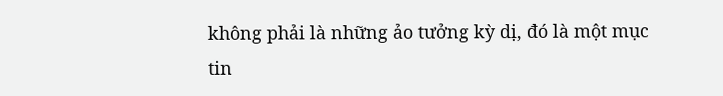không phải là những ảo tưởng kỳ dị, đó là một mục tin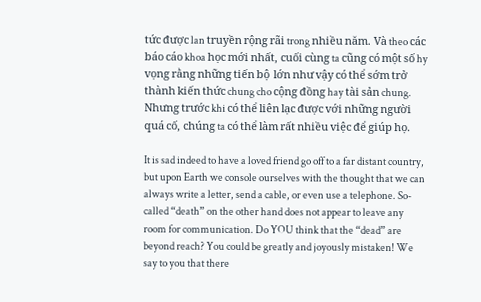tức được lan truyền rộng rãi trong nhiều năm. Và theo các báo cáo khoa học mới nhất, cuối cùng ta cũng có một số hy vọng rằng những tiến bộ  lớn như vậy có thể sớm trở thành kiến thức chung cho cộng đồng hay tài sản chung. Nhưng trước khi có thể liên lạc được với những người quá cố, chúng ta có thể làm rất nhiều việc để giúp họ.

It is sad indeed to have a loved friend go off to a far distant country, but upon Earth we console ourselves with the thought that we can always write a letter, send a cable, or even use a telephone. So-called “death” on the other hand does not appear to leave any room for communication. Do YOU think that the “dead” are beyond reach? You could be greatly and joyously mistaken! We say to you that there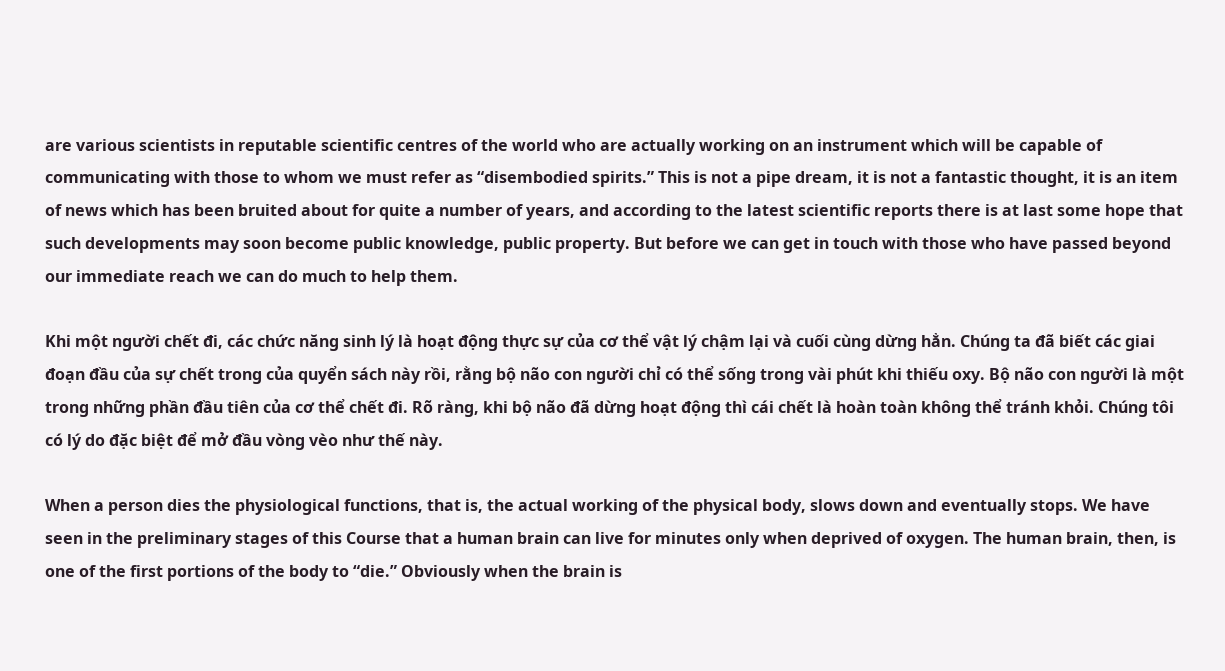are various scientists in reputable scientific centres of the world who are actually working on an instrument which will be capable of communicating with those to whom we must refer as “disembodied spirits.” This is not a pipe dream, it is not a fantastic thought, it is an item of news which has been bruited about for quite a number of years, and according to the latest scientific reports there is at last some hope that such developments may soon become public knowledge, public property. But before we can get in touch with those who have passed beyond our immediate reach we can do much to help them.

Khi một người chết đi, các chức năng sinh lý là hoạt động thực sự của cơ thể vật lý chậm lại và cuối cùng dừng hẳn. Chúng ta đã biết các giai đoạn đầu của sự chết trong của quyển sách này rồi, rằng bộ não con người chỉ có thể sống trong vài phút khi thiếu oxy. Bộ não con người là một trong những phần đầu tiên của cơ thể chết đi. Rõ ràng, khi bộ não đã dừng hoạt động thì cái chết là hoàn toàn không thể tránh khỏi. Chúng tôi có lý do đặc biệt để mở đầu vòng vèo như thế này.

When a person dies the physiological functions, that is, the actual working of the physical body, slows down and eventually stops. We have seen in the preliminary stages of this Course that a human brain can live for minutes only when deprived of oxygen. The human brain, then, is one of the first portions of the body to “die.” Obviously when the brain is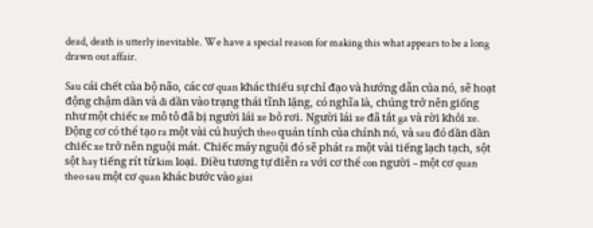dead, death is utterly inevitable. We have a special reason for making this what appears to be a long drawn out affair.

Sau cái chết của bộ não, các cơ quan khác thiếu sự chỉ đạo và hướng dẫn của nó, sẽ hoạt động chậm dần và đi dần vào trạng thái tĩnh lặng, có nghĩa là, chúng trở nên giống như một chiếc xe mô tô đã bị người lái xe bỏ rơi. Người lái xe đã tắt ga và rời khỏi xe. Động cơ có thể tạo ra một vài cú huých theo quán tính của chính nó, và sau đó dần dần chiếc xe trở nên nguội mát. Chiếc máy nguội đó sẽ phát ra một vài tiếng lạch tạch, sột sột hay tiếng rít từ kim loại. Điều tương tự diễn ra với cơ thể con người – một cơ quan theo sau một cơ quan khác bước vào giai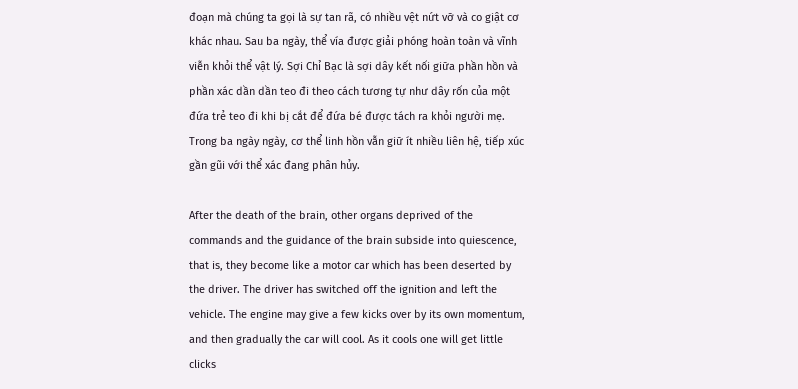đoạn mà chúng ta gọi là sự tan rã, có nhiều vệt nứt vỡ và co giật cơ khác nhau. Sau ba ngày, thể vía được giải phóng hoàn toàn và vĩnh viễn khỏi thể vật lý. Sợi Chỉ Bạc là sợi dây kết nối giữa phần hồn và phần xác dần dần teo đi theo cách tương tự như dây rốn của một đứa trẻ teo đi khi bị cắt để đứa bé được tách ra khỏi người mẹ. Trong ba ngày ngày, cơ thể linh hồn vẫn giữ ít nhiều liên hệ, tiếp xúc gần gũi với thể xác đang phân hủy.

After the death of the brain, other organs deprived of the commands and the guidance of the brain subside into quiescence, that is, they become like a motor car which has been deserted by the driver. The driver has switched off the ignition and left the vehicle. The engine may give a few kicks over by its own momentum, and then gradually the car will cool. As it cools one will get little clicks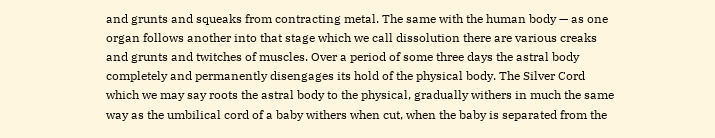and grunts and squeaks from contracting metal. The same with the human body — as one organ follows another into that stage which we call dissolution there are various creaks and grunts and twitches of muscles. Over a period of some three days the astral body completely and permanently disengages its hold of the physical body. The Silver Cord which we may say roots the astral body to the physical, gradually withers in much the same way as the umbilical cord of a baby withers when cut, when the baby is separated from the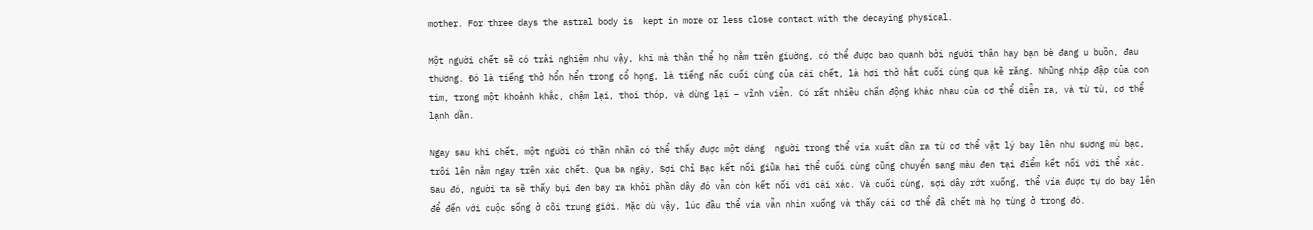mother. For three days the astral body is  kept in more or less close contact with the decaying physical.

Một người chết sẽ có trải nghiệm như vậy, khi mà thân thể họ nằm trên giường, có thể được bao quanh bởi người thân hay bạn bè đang u buồn, đau thương. Đó là tiếng thở hổn hển trong cổ họng, là tiếng nấc cuối cùng của cái chết, là hơi thở hắt cuối cùng qua kẽ răng. Những nhịp đập của con tim, trong một khoảnh khắc, chậm lại, thoi thóp, và dừng lại – vĩnh viễn. Có rất nhiều chấn động khác nhau của cơ thể diễn ra, và từ từ, cơ thể lạnh dần.

Ngay sau khi chết, một người có thần nhãn có thể thấy được một dáng  người trong thể vía xuất dần ra từ cơ thể vật lý bay lên như sương mù bạc, trôi lên nằm ngay trên xác chết. Qua ba ngày, Sợi Chỉ Bạc kết nối giữa hai thể cuối cùng cũng chuyển sang màu đen tại điểm kết nối với thể xác. Sau đó, người ta sẽ thấy bụi đen bay ra khỏi phần dây đó vẫn còn kết nối với cái xác. Và cuối cùng, sợi dây rớt xuống, thể vía được tự do bay lên để đến với cuộc sống ở cõi trung giới. Mặc dù vậy, lúc đầu thể vía vẫn nhìn xuống và thấy cái cơ thể đã chết mà họ từng ở trong đó.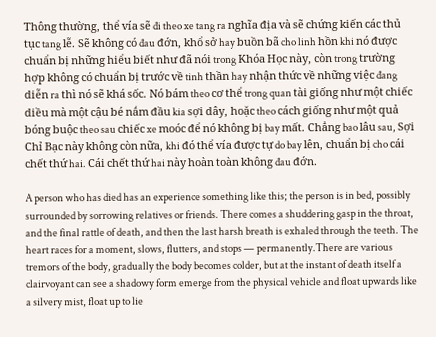Thông thường, thể vía sẽ đi theo xe tang ra nghĩa địa và sẽ chứng kiến các thủ tục tang lễ. Sẽ không có đau đớn, khổ sở hay buồn bã cho linh hồn khi nó được chuẩn bị những hiểu biết như đã nói trong Khóa Học này, còn trong trường hợp không có chuẩn bị trước về tinh thần hay nhận thức về những việc đang diễn ra thì nó sẽ khá sốc. Nó bám theo cơ thể trong quan tài giống như một chiếc diều mà một cậu bé nắm đầu kia sợi dây, hoặc theo cách giống như một quả bóng buộc theo sau chiếc xe moóc để nó không bị bay mất. Chẳng bao lâu sau, Sợi Chỉ Bạc này không còn nữa, khi đó thể vía được tự do bay lên, chuẩn bị cho cái chết thứ hai. Cái chết thứ hai này hoàn toàn không đau đớn.

A person who has died has an experience something like this; the person is in bed, possibly surrounded by sorrowing relatives or friends. There comes a shuddering gasp in the throat, and the final rattle of death, and then the last harsh breath is exhaled through the teeth. The heart races for a moment, slows, flutters, and stops — permanently.There are various tremors of the body, gradually the body becomes colder, but at the instant of death itself a clairvoyant can see a shadowy form emerge from the physical vehicle and float upwards like a silvery mist, float up to lie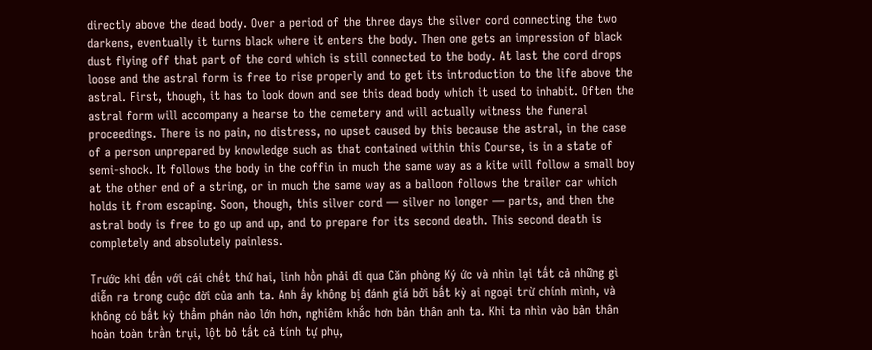directly above the dead body. Over a period of the three days the silver cord connecting the two darkens, eventually it turns black where it enters the body. Then one gets an impression of black dust flying off that part of the cord which is still connected to the body. At last the cord drops loose and the astral form is free to rise properly and to get its introduction to the life above the astral. First, though, it has to look down and see this dead body which it used to inhabit. Often the astral form will accompany a hearse to the cemetery and will actually witness the funeral proceedings. There is no pain, no distress, no upset caused by this because the astral, in the case of a person unprepared by knowledge such as that contained within this Course, is in a state of semi-shock. It follows the body in the coffin in much the same way as a kite will follow a small boy at the other end of a string, or in much the same way as a balloon follows the trailer car which holds it from escaping. Soon, though, this silver cord — silver no longer — parts, and then the astral body is free to go up and up, and to prepare for its second death. This second death is completely and absolutely painless.

Trước khi đến với cái chết thứ hai, linh hồn phải đi qua Căn phòng Ký ức và nhìn lại tất cả những gì diễn ra trong cuộc đời của anh ta. Anh ấy không bị đánh giá bởi bất kỳ ai ngoại trừ chính mình, và không có bất kỳ thẩm phán nào lớn hơn, nghiêm khắc hơn bản thân anh ta. Khi ta nhìn vào bản thân hoàn toàn trần trụi, lột bỏ tất cả tính tự phụ,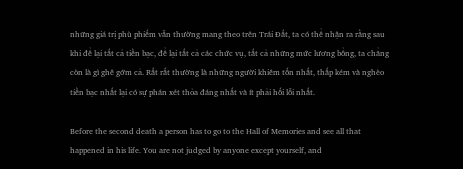những giá trị phù phiếm vẫn thường mang theo trên Trái Đất, ta có thể nhận ra rằng sau khi để lại tất cả tiền bạc, để lại tất cả các chức vụ, tất cả những mức lương bổng, ta chẳng còn là gì ghê gớm cả. Rất rất thường là những người khiêm tốn nhất, thấp kém và nghèo tiền bạc nhất lại có sự phán xét thỏa đáng nhất và ít phải hối lỗi nhất.

Before the second death a person has to go to the Hall of Memories and see all that happened in his life. You are not judged by anyone except yourself, and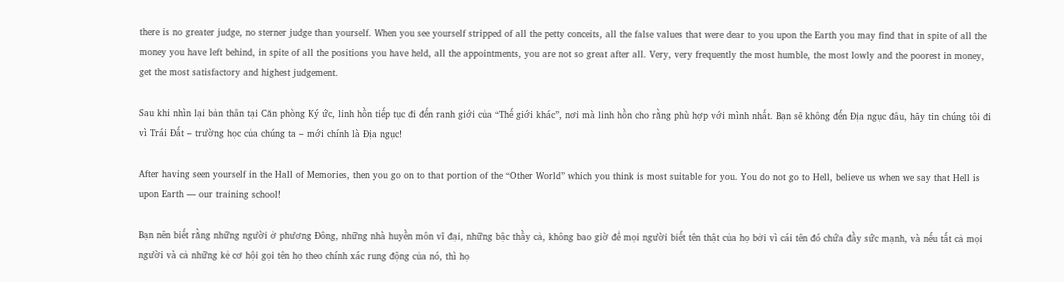there is no greater judge, no sterner judge than yourself. When you see yourself stripped of all the petty conceits, all the false values that were dear to you upon the Earth you may find that in spite of all the money you have left behind, in spite of all the positions you have held, all the appointments, you are not so great after all. Very, very frequently the most humble, the most lowly and the poorest in money, get the most satisfactory and highest judgement.

Sau khi nhìn lại bản thân tại Căn phòng Ký ức, linh hồn tiếp tục đi đến ranh giới của “Thế giới khác”, nơi mà linh hồn cho rằng phù hợp với mình nhất. Bạn sẽ không đến Địa ngục đâu, hãy tin chúng tôi đi vì Trái Đất – trường học của chúng ta – mới chính là Địa ngục!

After having seen yourself in the Hall of Memories, then you go on to that portion of the “Other World” which you think is most suitable for you. You do not go to Hell, believe us when we say that Hell is upon Earth — our training school!

Bạn nên biết rằng những người ở phương Đông, những nhà huyền môn vĩ đại, những bậc thầy cả, không bao giờ để mọi người biết tên thật của họ bởi vì cái tên đó chứa đầy sức mạnh, và nếu tất cả mọi người và cả những kẻ cơ hội gọi tên họ theo chính xác rung động của nó, thì họ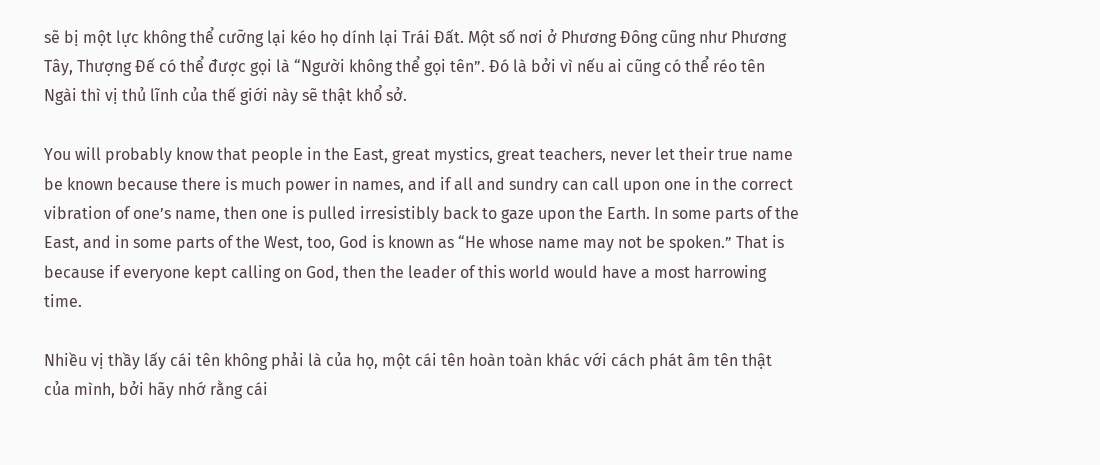sẽ bị một lực không thể cưỡng lại kéo họ dính lại Trái Đất. Một số nơi ở Phương Đông cũng như Phương Tây, Thượng Đế có thể được gọi là “Người không thể gọi tên”. Đó là bởi vì nếu ai cũng có thể réo tên Ngài thì vị thủ lĩnh của thế giới này sẽ thật khổ sở.

You will probably know that people in the East, great mystics, great teachers, never let their true name be known because there is much power in names, and if all and sundry can call upon one in the correct vibration of one’s name, then one is pulled irresistibly back to gaze upon the Earth. In some parts of the East, and in some parts of the West, too, God is known as “He whose name may not be spoken.” That is because if everyone kept calling on God, then the leader of this world would have a most harrowing time.

Nhiều vị thầy lấy cái tên không phải là của họ, một cái tên hoàn toàn khác với cách phát âm tên thật của mình, bởi hãy nhớ rằng cái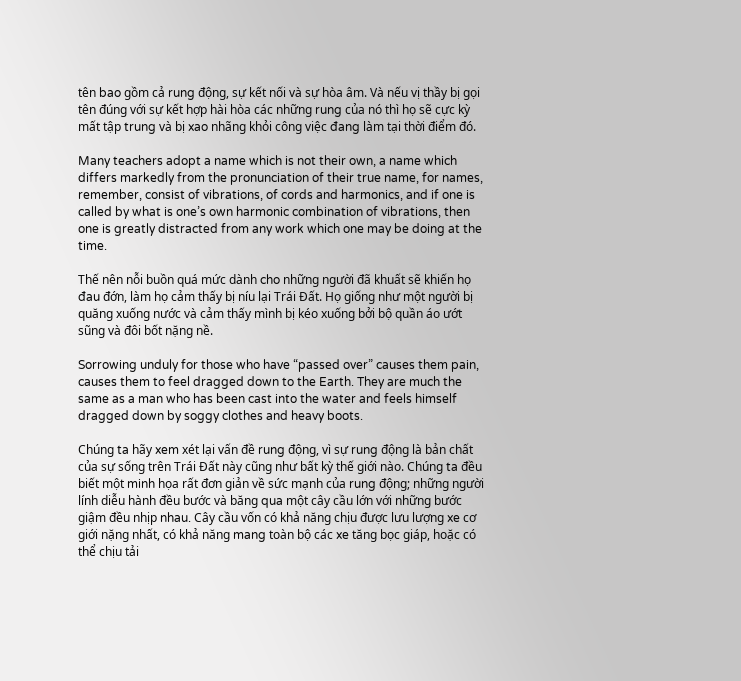tên bao gồm cả rung động, sự kết nối và sự hòa âm. Và nếu vị thầy bị gọi tên đúng với sự kết hợp hài hòa các những rung của nó thì họ sẽ cực kỳ mất tập trung và bị xao nhãng khỏi công việc đang làm tại thời điểm đó.

Many teachers adopt a name which is not their own, a name which differs markedly from the pronunciation of their true name, for names, remember, consist of vibrations, of cords and harmonics, and if one is called by what is one’s own harmonic combination of vibrations, then one is greatly distracted from any work which one may be doing at the time.

Thế nên nỗi buồn quá mức dành cho những người đã khuất sẽ khiến họ đau đớn, làm họ cảm thấy bị níu lại Trái Đất. Họ giống như một người bị quăng xuống nước và cảm thấy mình bị kéo xuống bởi bộ quần áo ướt sũng và đôi bốt nặng nề.

Sorrowing unduly for those who have “passed over” causes them pain, causes them to feel dragged down to the Earth. They are much the same as a man who has been cast into the water and feels himself dragged down by soggy clothes and heavy boots.

Chúng ta hãy xem xét lại vấn đề rung động, vì sự rung động là bản chất của sự sống trên Trái Đất này cũng như bất kỳ thế giới nào. Chúng ta đều biết một minh họa rất đơn giản về sức mạnh của rung động; những người lính diễu hành đều bước và băng qua một cây cầu lớn với những bước giậm đều nhịp nhau. Cây cầu vốn có khả năng chịu được lưu lượng xe cơ giới nặng nhất, có khả năng mang toàn bộ các xe tăng bọc giáp, hoặc có thể chịu tải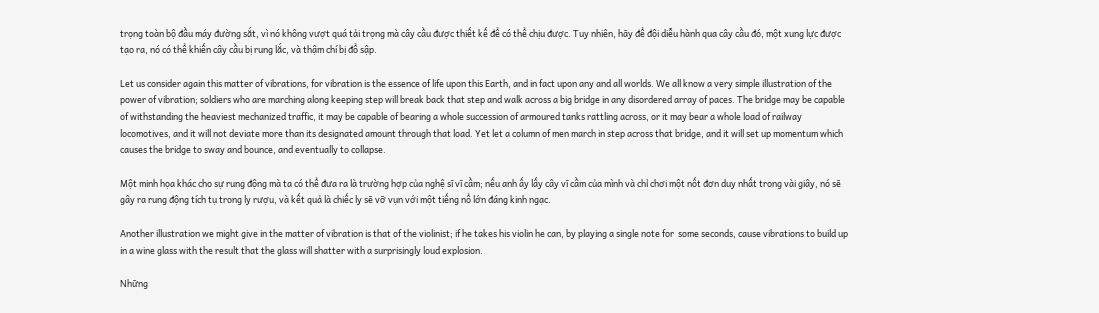trọng toàn bộ đầu máy đường sắt, vì nó không vượt quá tải trọng mà cây cầu được thiết kế để có thể chịu được. Tuy nhiên, hãy để đội diễu hành qua cây cầu đó, một xung lực được tạo ra, nó có thể khiến cây cầu bị rung lắc, và thậm chí bị đổ sập.

Let us consider again this matter of vibrations, for vibration is the essence of life upon this Earth, and in fact upon any and all worlds. We all know a very simple illustration of the power of vibration; soldiers who are marching along keeping step will break back that step and walk across a big bridge in any disordered array of paces. The bridge may be capable of withstanding the heaviest mechanized traffic, it may be capable of bearing a whole succession of armoured tanks rattling across, or it may bear a whole load of railway locomotives, and it will not deviate more than its designated amount through that load. Yet let a column of men march in step across that bridge, and it will set up momentum which causes the bridge to sway and bounce, and eventually to collapse.

Một minh họa khác cho sự rung động mà ta có thể đưa ra là trường hợp của nghệ sĩ vĩ cầm; nếu anh ấy lấy cây vĩ cầm của mình và chỉ chơi một nốt đơn duy nhất trong vài giây, nó sẽ gây ra rung động tích tụ trong ly rượu, và kết quả là chiếc ly sẽ vỡ vụn với một tiếng nổ lớn đáng kinh ngạc.

Another illustration we might give in the matter of vibration is that of the violinist; if he takes his violin he can, by playing a single note for  some seconds, cause vibrations to build up in a wine glass with the result that the glass will shatter with a surprisingly loud explosion.

Những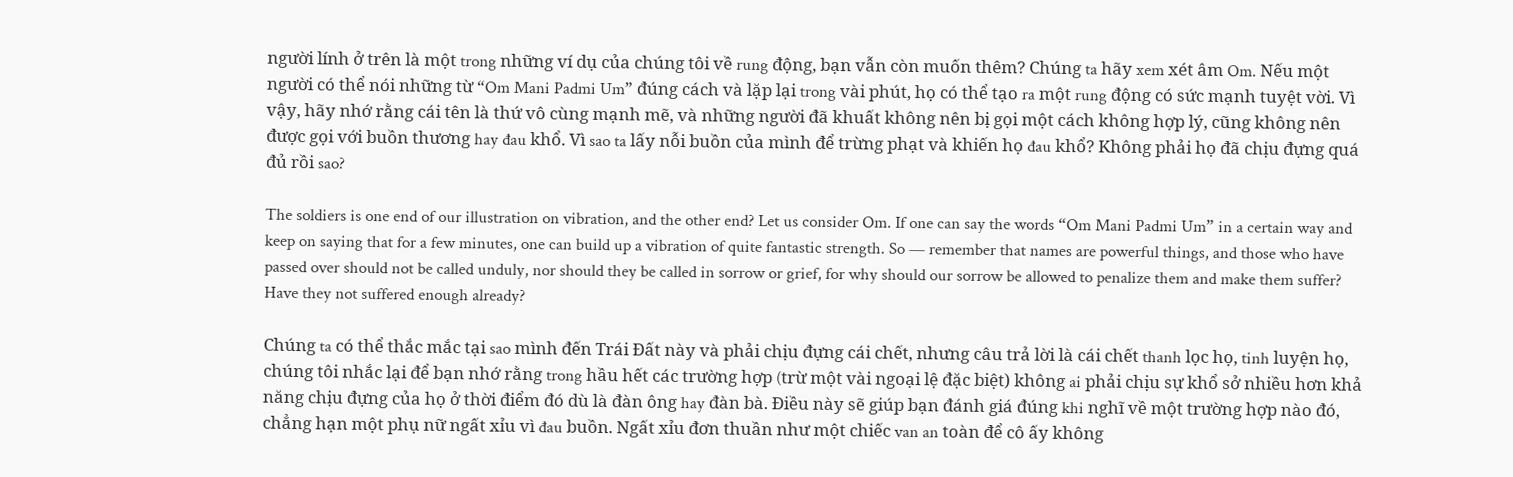người lính ở trên là một trong những ví dụ của chúng tôi về rung động, bạn vẫn còn muốn thêm? Chúng ta hãy xem xét âm Om. Nếu một người có thể nói những từ “Om Mani Padmi Um” đúng cách và lặp lại trong vài phút, họ có thể tạo ra một rung động có sức mạnh tuyệt vời. Vì vậy, hãy nhớ rằng cái tên là thứ vô cùng mạnh mẽ, và những người đã khuất không nên bị gọi một cách không hợp lý, cũng không nên được gọi với buồn thương hay đau khổ. Vì sao ta lấy nỗi buồn của mình để trừng phạt và khiến họ đau khổ? Không phải họ đã chịu đựng quá đủ rồi sao?

The soldiers is one end of our illustration on vibration, and the other end? Let us consider Om. If one can say the words “Om Mani Padmi Um” in a certain way and keep on saying that for a few minutes, one can build up a vibration of quite fantastic strength. So — remember that names are powerful things, and those who have passed over should not be called unduly, nor should they be called in sorrow or grief, for why should our sorrow be allowed to penalize them and make them suffer? Have they not suffered enough already?

Chúng ta có thể thắc mắc tại sao mình đến Trái Đất này và phải chịu đựng cái chết, nhưng câu trả lời là cái chết thanh lọc họ, tinh luyện họ, chúng tôi nhắc lại để bạn nhớ rằng trong hầu hết các trường hợp (trừ một vài ngoại lệ đặc biệt) không ai phải chịu sự khổ sở nhiều hơn khả năng chịu đựng của họ ở thời điểm đó dù là đàn ông hay đàn bà. Điều này sẽ giúp bạn đánh giá đúng khi nghĩ về một trường hợp nào đó, chẳng hạn một phụ nữ ngất xỉu vì đau buồn. Ngất xỉu đơn thuần như một chiếc van an toàn để cô ấy không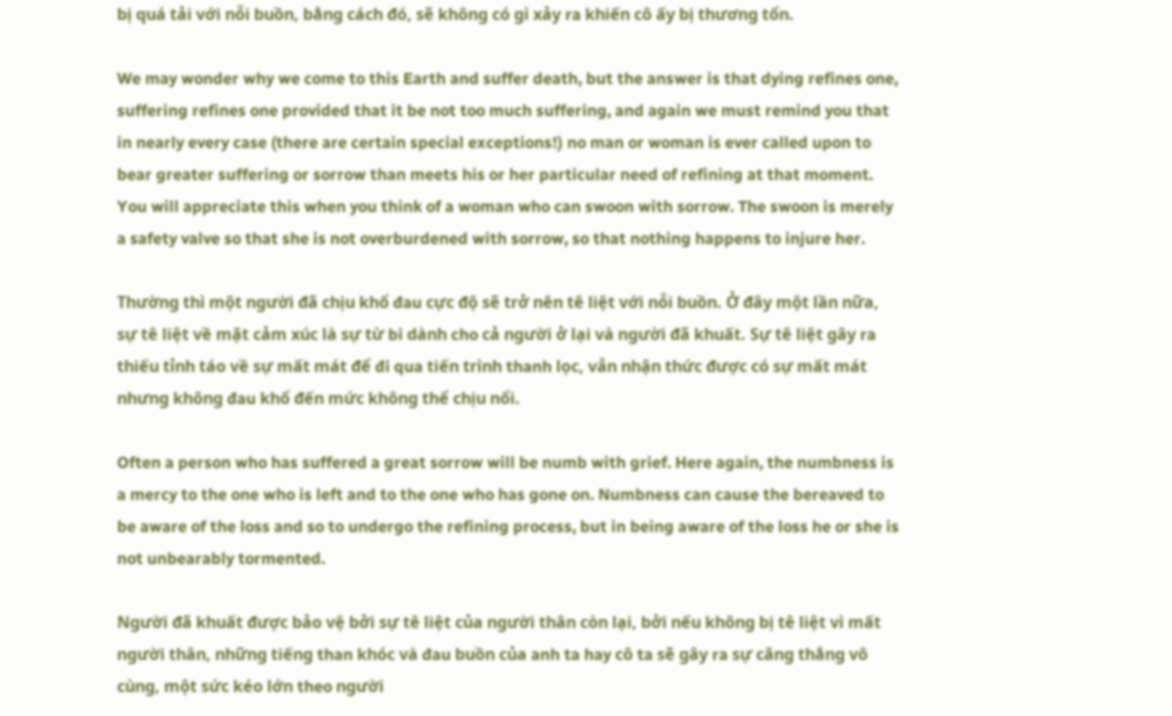bị quá tải với nỗi buồn, bằng cách đó, sẽ không có gì xảy ra khiến cô ấy bị thương tổn.

We may wonder why we come to this Earth and suffer death, but the answer is that dying refines one, suffering refines one provided that it be not too much suffering, and again we must remind you that in nearly every case (there are certain special exceptions!) no man or woman is ever called upon to bear greater suffering or sorrow than meets his or her particular need of refining at that moment. You will appreciate this when you think of a woman who can swoon with sorrow. The swoon is merely a safety valve so that she is not overburdened with sorrow, so that nothing happens to injure her.

Thường thì một người đã chịu khổ đau cực độ sẽ trở nên tê liệt với nỗi buồn. Ở đây một lần nữa, sự tê liệt về mặt cảm xúc là sự từ bi dành cho cả người ở lại và người đã khuất. Sự tê liệt gây ra thiếu tỉnh táo về sự mất mát để đi qua tiến trình thanh lọc, vẫn nhận thức được có sự mất mát nhưng không đau khổ đến mức không thể chịu nổi.

Often a person who has suffered a great sorrow will be numb with grief. Here again, the numbness is a mercy to the one who is left and to the one who has gone on. Numbness can cause the bereaved to be aware of the loss and so to undergo the refining process, but in being aware of the loss he or she is not unbearably tormented.

Người đã khuất được bảo vệ bởi sự tê liệt của người thân còn lại, bởi nếu không bị tê liệt vì mất người thân, những tiếng than khóc và đau buồn của anh ta hay cô ta sẽ gây ra sự căng thẳng vô cùng, một sức kéo lớn theo người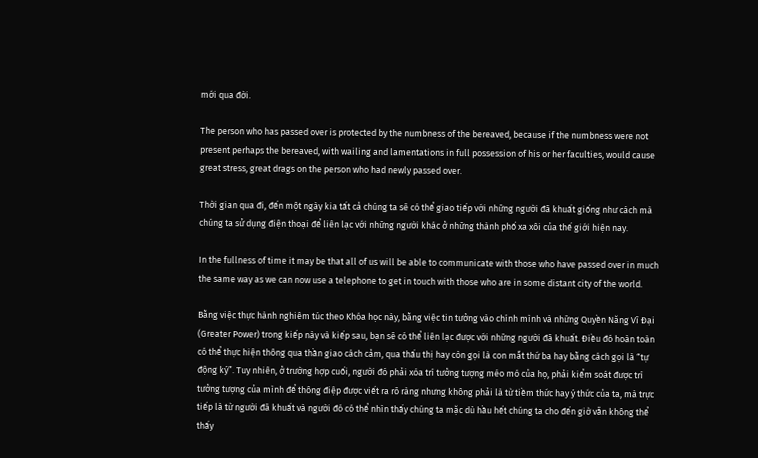mới qua đời.

The person who has passed over is protected by the numbness of the bereaved, because if the numbness were not present perhaps the bereaved, with wailing and lamentations in full possession of his or her faculties, would cause great stress, great drags on the person who had newly passed over.

Thời gian qua đi, đến một ngày kia tất cả chúng ta sẽ có thể giao tiếp với những người đã khuất giống như cách mà chúng ta sử dụng điện thoại để liên lạc với những người khác ở những thành phố xa xôi của thế giới hiện nay.

In the fullness of time it may be that all of us will be able to communicate with those who have passed over in much the same way as we can now use a telephone to get in touch with those who are in some distant city of the world.

Bằng việc thực hành nghiêm túc theo Khóa học này, bằng việc tin tưởng vào chính mình và những Quyền Năng Vĩ Đại (Greater Power) trong kiếp này và kiếp sau, bạn sẽ có thể liên lạc được với những người đã khuất. Điều đó hoàn toàn có thể thực hiện thông qua thần giao cách cảm, qua thấu thị hay còn gọi là con mắt thứ ba hay bằng cách gọi là “tự động ký”. Tuy nhiên, ở trường hợp cuối, người đó phải xóa trí tưởng tượng méo mó của họ, phải kiểm soát được trí tưởng tượng của mình để thông điệp được viết ra rõ ràng nhưng không phải là từ tiềm thức hay ý thức của ta, mà trực tiếp là từ người đã khuất và người đó có thể nhìn thấy chúng ta mặc dù hầu hết chúng ta cho đến giờ vẫn không thể thấy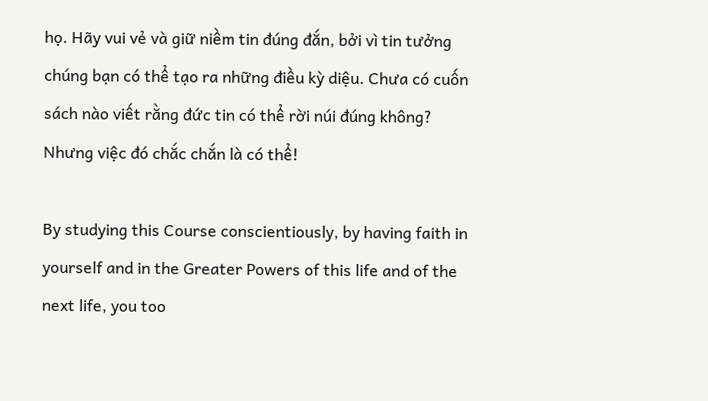họ. Hãy vui vẻ và giữ niềm tin đúng đắn, bởi vì tin tưởng chúng bạn có thể tạo ra những điều kỳ diệu. Chưa có cuốn sách nào viết rằng đức tin có thể rời núi đúng không? Nhưng việc đó chắc chắn là có thể!

By studying this Course conscientiously, by having faith in yourself and in the Greater Powers of this life and of the next life, you too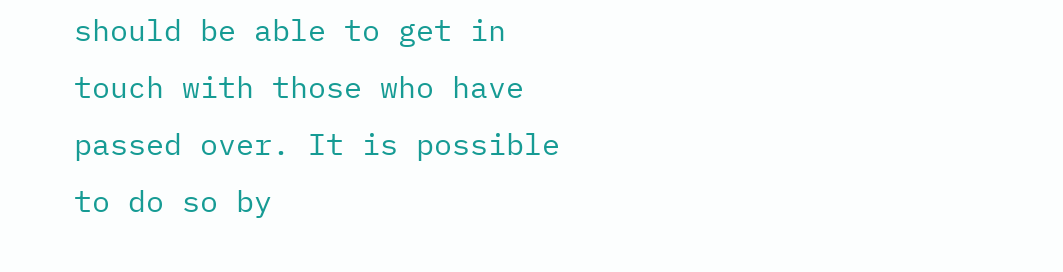should be able to get in touch with those who have passed over. It is possible to do so by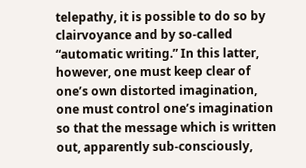telepathy, it is possible to do so by clairvoyance and by so-called “automatic writing.” In this latter, however, one must keep clear of one’s own distorted imagination, one must control one’s imagination so that the message which is written out, apparently sub-consciously,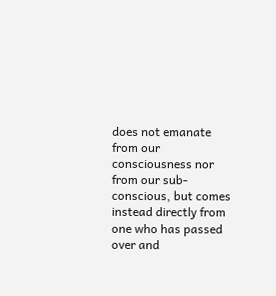does not emanate from our consciousness nor from our sub-conscious, but comes instead directly from one who has passed over and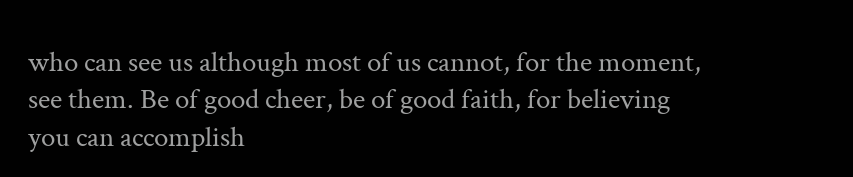who can see us although most of us cannot, for the moment, see them. Be of good cheer, be of good faith, for believing you can accomplish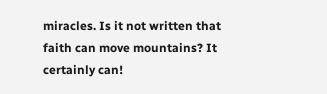miracles. Is it not written that faith can move mountains? It certainly can!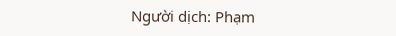Người dịch: Phạm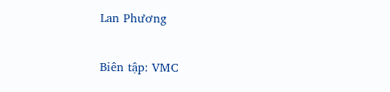Lan Phương

Biên tập: VMC